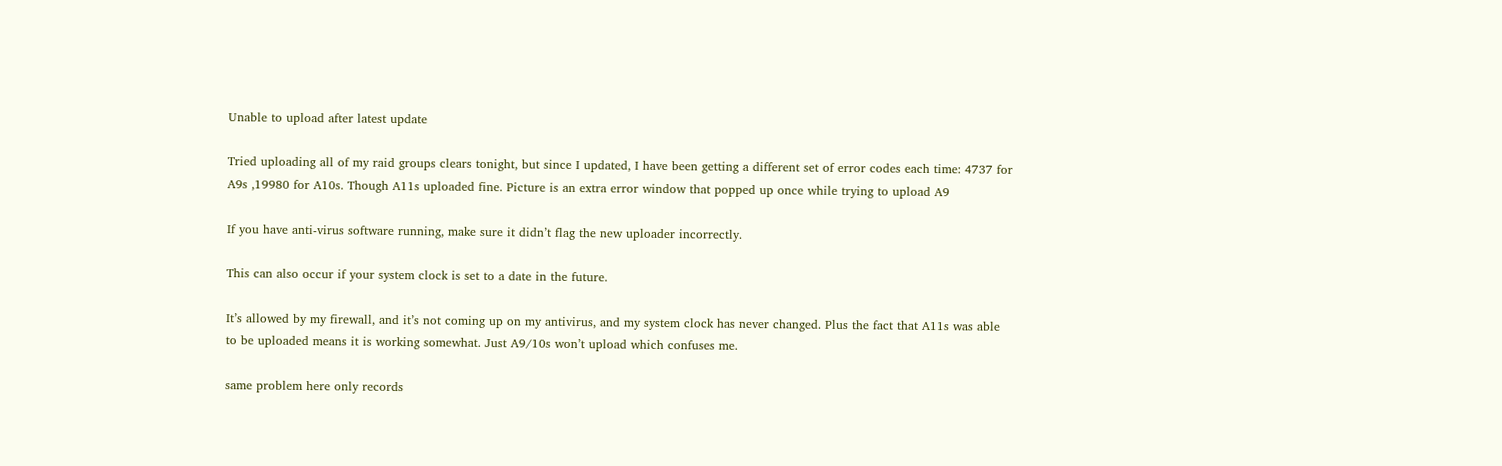Unable to upload after latest update

Tried uploading all of my raid groups clears tonight, but since I updated, I have been getting a different set of error codes each time: 4737 for A9s ,19980 for A10s. Though A11s uploaded fine. Picture is an extra error window that popped up once while trying to upload A9

If you have anti-virus software running, make sure it didn’t flag the new uploader incorrectly.

This can also occur if your system clock is set to a date in the future.

It’s allowed by my firewall, and it’s not coming up on my antivirus, and my system clock has never changed. Plus the fact that A11s was able to be uploaded means it is working somewhat. Just A9/10s won’t upload which confuses me.

same problem here only records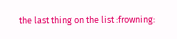the last thing on the list :frowning: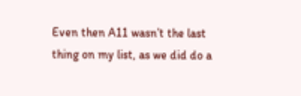Even then A11 wasn’t the last thing on my list, as we did do a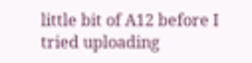little bit of A12 before I tried uploading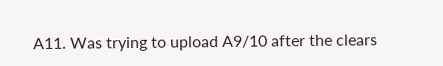A11. Was trying to upload A9/10 after the clears